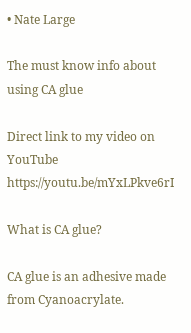• Nate Large

The must know info about using CA glue

Direct link to my video on YouTube https://youtu.be/mYxLPkve6rI

What is CA glue?

CA glue is an adhesive made from Cyanoacrylate.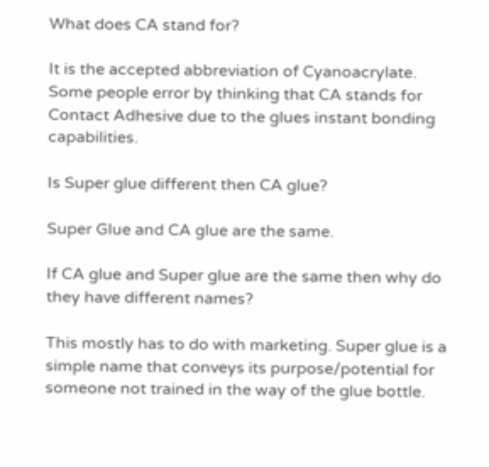What does CA stand for?

It is the accepted abbreviation of Cyanoacrylate. Some people error by thinking that CA stands for Contact Adhesive due to the glues instant bonding capabilities.

Is Super glue different then CA glue?

Super Glue and CA glue are the same.

If CA glue and Super glue are the same then why do they have different names?

This mostly has to do with marketing. Super glue is a simple name that conveys its purpose/potential for someone not trained in the way of the glue bottle.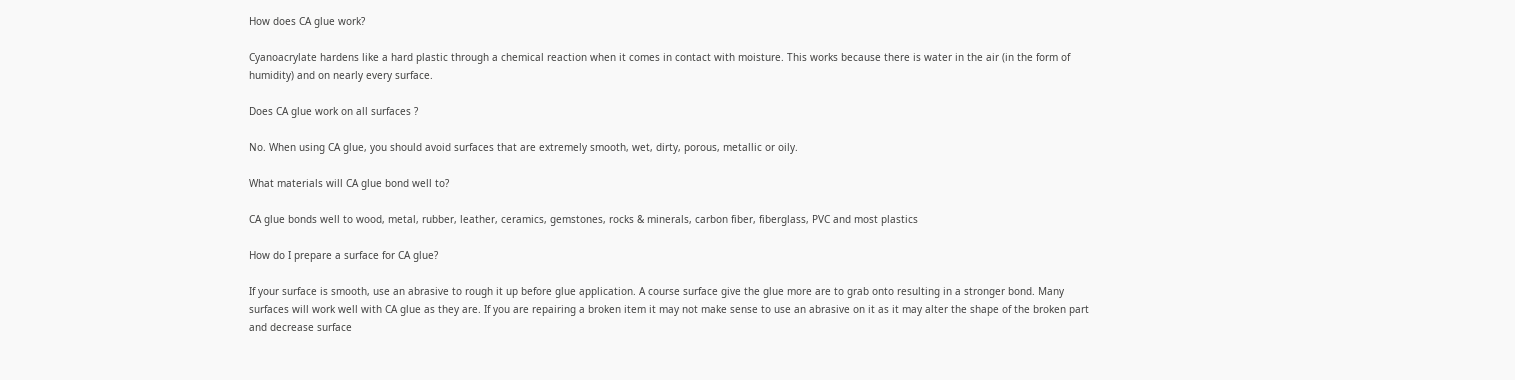How does CA glue work?

Cyanoacrylate hardens like a hard plastic through a chemical reaction when it comes in contact with moisture. This works because there is water in the air (in the form of humidity) and on nearly every surface.

Does CA glue work on all surfaces ?

No. When using CA glue, you should avoid surfaces that are extremely smooth, wet, dirty, porous, metallic or oily.

What materials will CA glue bond well to?

CA glue bonds well to wood, metal, rubber, leather, ceramics, gemstones, rocks & minerals, carbon fiber, fiberglass, PVC and most plastics

How do I prepare a surface for CA glue?

If your surface is smooth, use an abrasive to rough it up before glue application. A course surface give the glue more are to grab onto resulting in a stronger bond. Many surfaces will work well with CA glue as they are. If you are repairing a broken item it may not make sense to use an abrasive on it as it may alter the shape of the broken part and decrease surface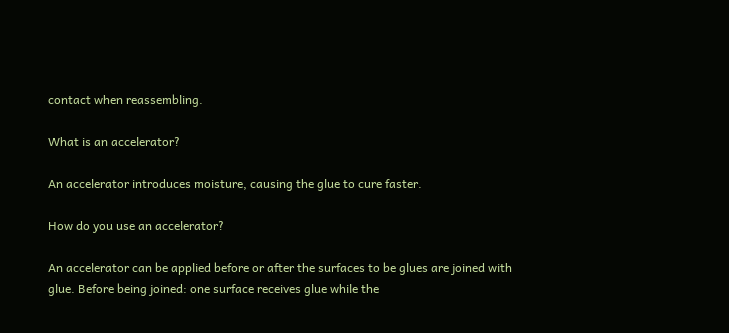contact when reassembling.

What is an accelerator?

An accelerator introduces moisture, causing the glue to cure faster.

How do you use an accelerator?

An accelerator can be applied before or after the surfaces to be glues are joined with glue. Before being joined: one surface receives glue while the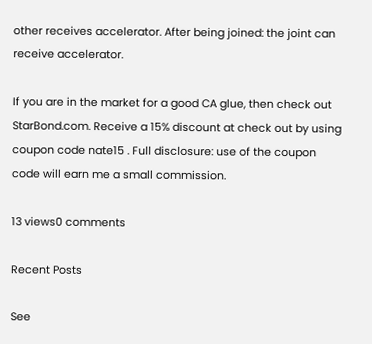other receives accelerator. After being joined: the joint can receive accelerator.

If you are in the market for a good CA glue, then check out StarBond.com. Receive a 15% discount at check out by using coupon code nate15 . Full disclosure: use of the coupon code will earn me a small commission.

13 views0 comments

Recent Posts

See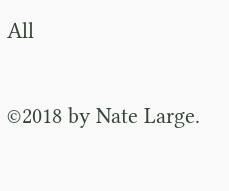All


©2018 by Nate Large.